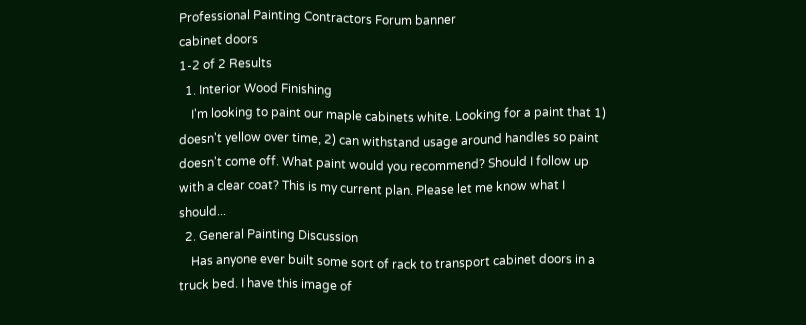Professional Painting Contractors Forum banner
cabinet doors
1-2 of 2 Results
  1. Interior Wood Finishing
    I'm looking to paint our maple cabinets white. Looking for a paint that 1) doesn't yellow over time, 2) can withstand usage around handles so paint doesn't come off. What paint would you recommend? Should I follow up with a clear coat? This is my current plan. Please let me know what I should...
  2. General Painting Discussion
    Has anyone ever built some sort of rack to transport cabinet doors in a truck bed. I have this image of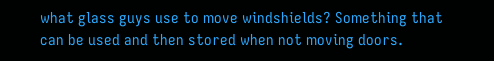what glass guys use to move windshields? Something that can be used and then stored when not moving doors.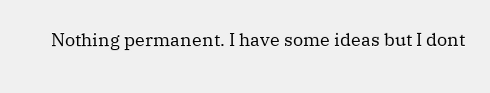Nothing permanent. I have some ideas but I dont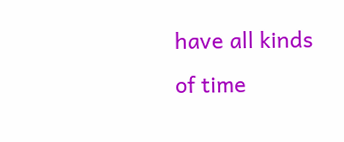have all kinds of time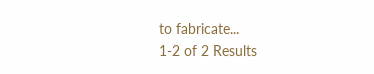to fabricate...
1-2 of 2 Results